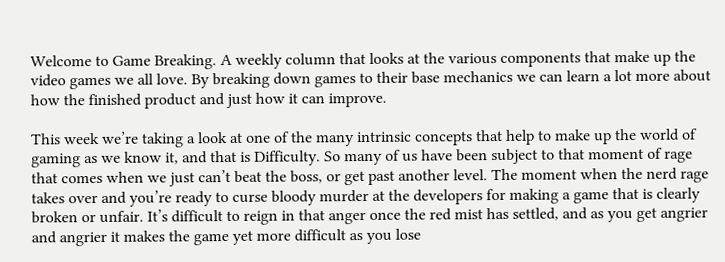Welcome to Game Breaking. A weekly column that looks at the various components that make up the video games we all love. By breaking down games to their base mechanics we can learn a lot more about how the finished product and just how it can improve.

This week we’re taking a look at one of the many intrinsic concepts that help to make up the world of gaming as we know it, and that is Difficulty. So many of us have been subject to that moment of rage that comes when we just can’t beat the boss, or get past another level. The moment when the nerd rage takes over and you’re ready to curse bloody murder at the developers for making a game that is clearly broken or unfair. It’s difficult to reign in that anger once the red mist has settled, and as you get angrier and angrier it makes the game yet more difficult as you lose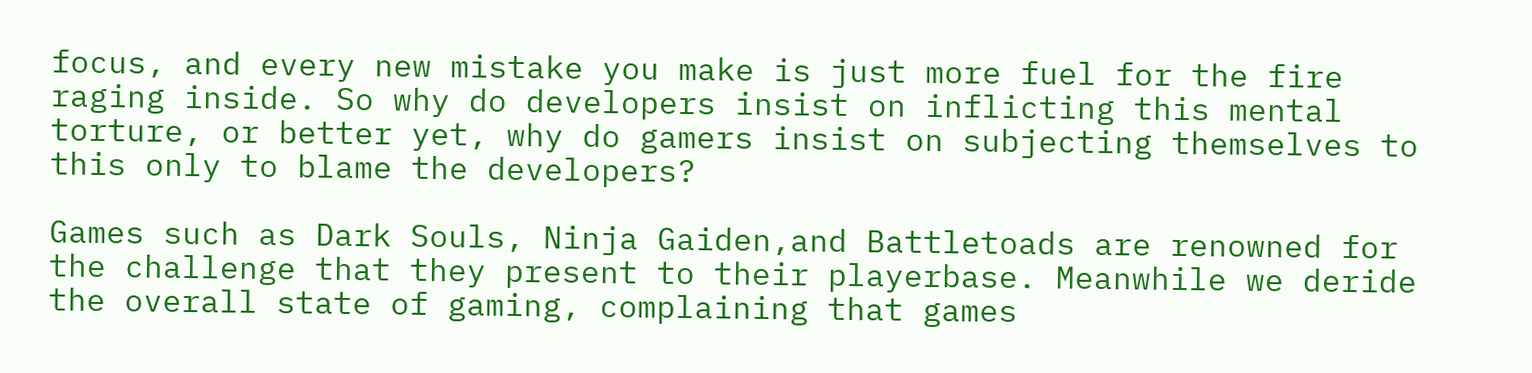focus, and every new mistake you make is just more fuel for the fire raging inside. So why do developers insist on inflicting this mental torture, or better yet, why do gamers insist on subjecting themselves to this only to blame the developers?

Games such as Dark Souls, Ninja Gaiden,and Battletoads are renowned for the challenge that they present to their playerbase. Meanwhile we deride the overall state of gaming, complaining that games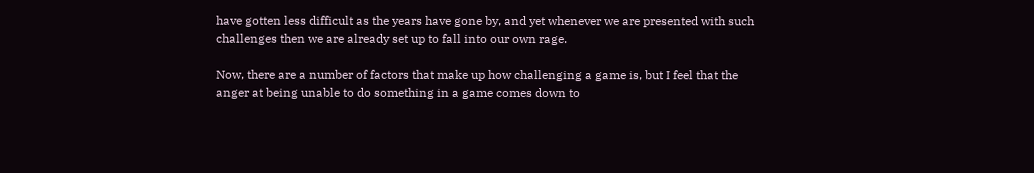have gotten less difficult as the years have gone by, and yet whenever we are presented with such challenges then we are already set up to fall into our own rage.

Now, there are a number of factors that make up how challenging a game is, but I feel that the anger at being unable to do something in a game comes down to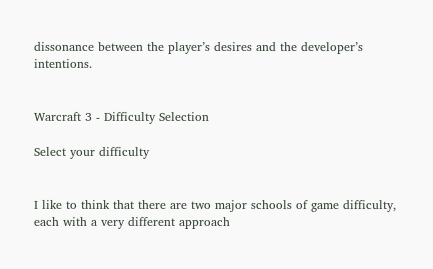dissonance between the player’s desires and the developer’s intentions.


Warcraft 3 - Difficulty Selection

Select your difficulty


I like to think that there are two major schools of game difficulty, each with a very different approach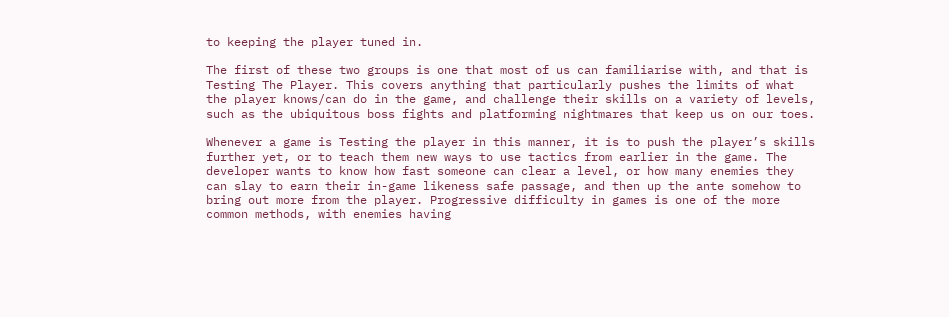to keeping the player tuned in.

The first of these two groups is one that most of us can familiarise with, and that is Testing The Player. This covers anything that particularly pushes the limits of what the player knows/can do in the game, and challenge their skills on a variety of levels, such as the ubiquitous boss fights and platforming nightmares that keep us on our toes.

Whenever a game is Testing the player in this manner, it is to push the player’s skills further yet, or to teach them new ways to use tactics from earlier in the game. The developer wants to know how fast someone can clear a level, or how many enemies they can slay to earn their in-game likeness safe passage, and then up the ante somehow to bring out more from the player. Progressive difficulty in games is one of the more common methods, with enemies having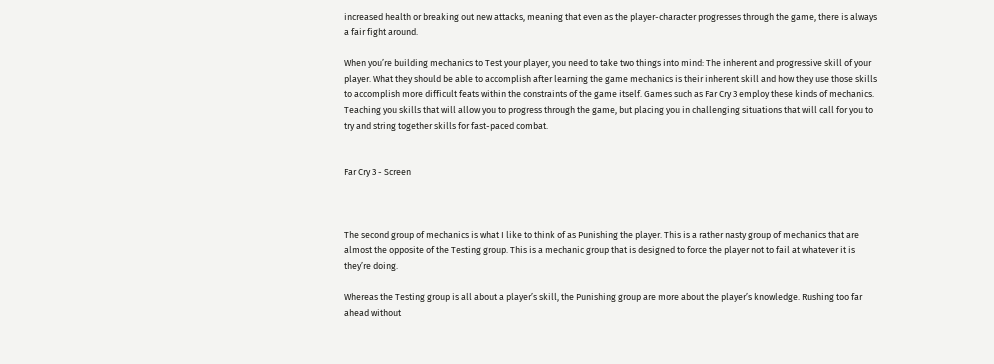increased health or breaking out new attacks, meaning that even as the player-character progresses through the game, there is always a fair fight around.

When you’re building mechanics to Test your player, you need to take two things into mind: The inherent and progressive skill of your player. What they should be able to accomplish after learning the game mechanics is their inherent skill and how they use those skills to accomplish more difficult feats within the constraints of the game itself. Games such as Far Cry 3 employ these kinds of mechanics. Teaching you skills that will allow you to progress through the game, but placing you in challenging situations that will call for you to try and string together skills for fast-paced combat.


Far Cry 3 - Screen



The second group of mechanics is what I like to think of as Punishing the player. This is a rather nasty group of mechanics that are almost the opposite of the Testing group. This is a mechanic group that is designed to force the player not to fail at whatever it is they’re doing.

Whereas the Testing group is all about a player’s skill, the Punishing group are more about the player’s knowledge. Rushing too far ahead without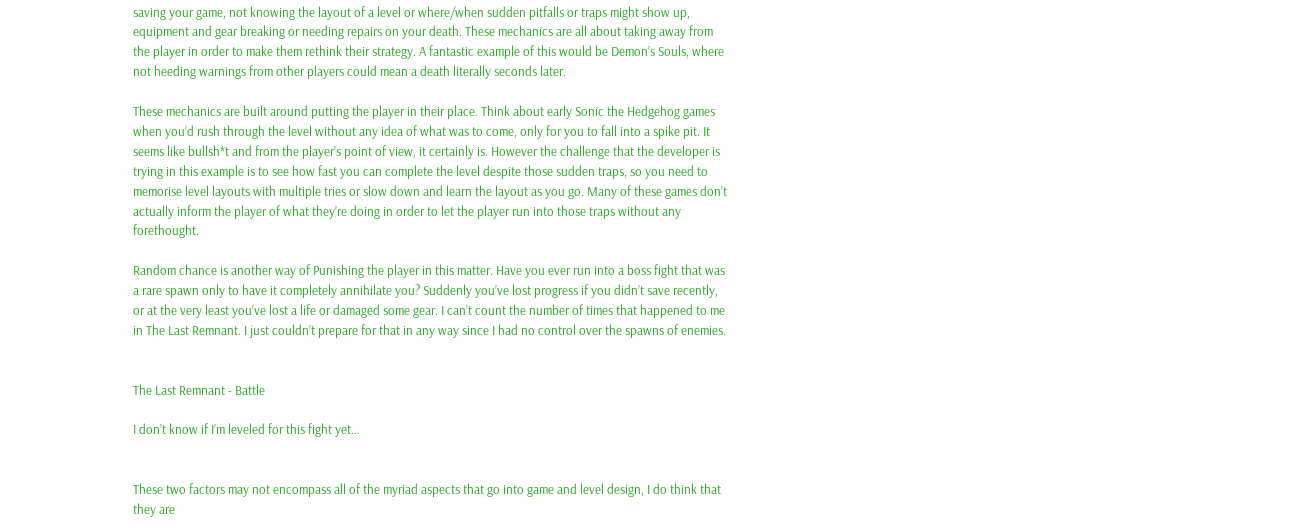saving your game, not knowing the layout of a level or where/when sudden pitfalls or traps might show up, equipment and gear breaking or needing repairs on your death. These mechanics are all about taking away from the player in order to make them rethink their strategy. A fantastic example of this would be Demon’s Souls, where not heeding warnings from other players could mean a death literally seconds later.

These mechanics are built around putting the player in their place. Think about early Sonic the Hedgehog games when you’d rush through the level without any idea of what was to come, only for you to fall into a spike pit. It seems like bullsh*t and from the player’s point of view, it certainly is. However the challenge that the developer is trying in this example is to see how fast you can complete the level despite those sudden traps, so you need to memorise level layouts with multiple tries or slow down and learn the layout as you go. Many of these games don’t actually inform the player of what they’re doing in order to let the player run into those traps without any forethought.

Random chance is another way of Punishing the player in this matter. Have you ever run into a boss fight that was a rare spawn only to have it completely annihilate you? Suddenly you’ve lost progress if you didn’t save recently, or at the very least you’ve lost a life or damaged some gear. I can’t count the number of times that happened to me in The Last Remnant. I just couldn’t prepare for that in any way since I had no control over the spawns of enemies.


The Last Remnant - Battle

I don’t know if I’m leveled for this fight yet…


These two factors may not encompass all of the myriad aspects that go into game and level design, I do think that they are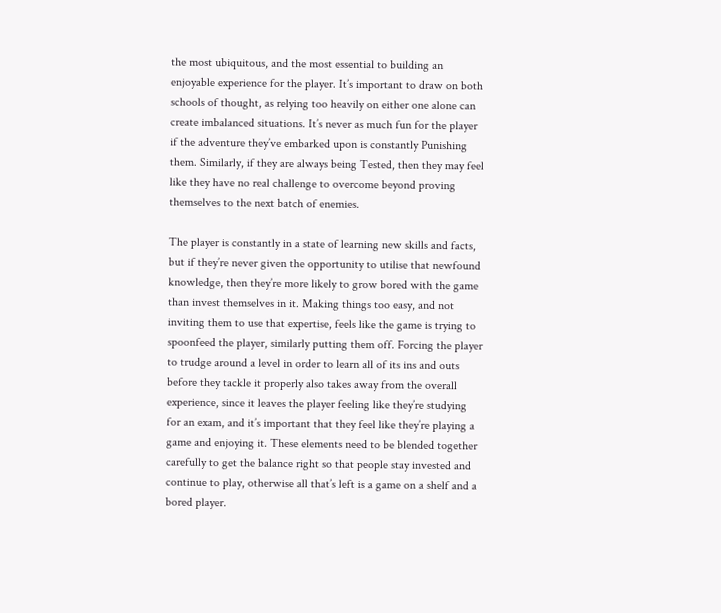the most ubiquitous, and the most essential to building an enjoyable experience for the player. It’s important to draw on both schools of thought, as relying too heavily on either one alone can create imbalanced situations. It’s never as much fun for the player if the adventure they’ve embarked upon is constantly Punishing them. Similarly, if they are always being Tested, then they may feel like they have no real challenge to overcome beyond proving themselves to the next batch of enemies.

The player is constantly in a state of learning new skills and facts, but if they’re never given the opportunity to utilise that newfound knowledge, then they’re more likely to grow bored with the game than invest themselves in it. Making things too easy, and not inviting them to use that expertise, feels like the game is trying to spoonfeed the player, similarly putting them off. Forcing the player to trudge around a level in order to learn all of its ins and outs before they tackle it properly also takes away from the overall experience, since it leaves the player feeling like they’re studying for an exam, and it’s important that they feel like they’re playing a game and enjoying it. These elements need to be blended together carefully to get the balance right so that people stay invested and continue to play, otherwise all that’s left is a game on a shelf and a bored player.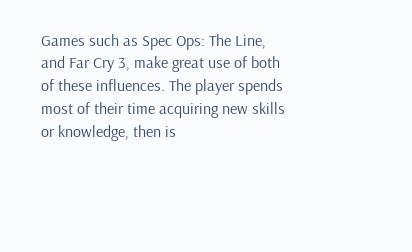Games such as Spec Ops: The Line, and Far Cry 3, make great use of both of these influences. The player spends most of their time acquiring new skills or knowledge, then is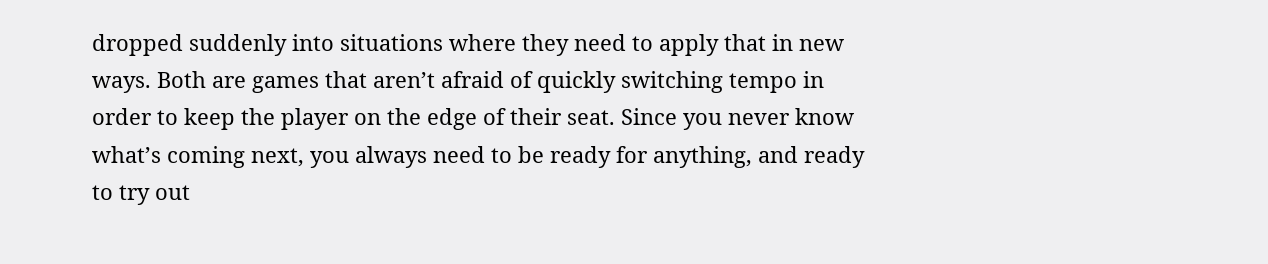dropped suddenly into situations where they need to apply that in new ways. Both are games that aren’t afraid of quickly switching tempo in order to keep the player on the edge of their seat. Since you never know what’s coming next, you always need to be ready for anything, and ready to try out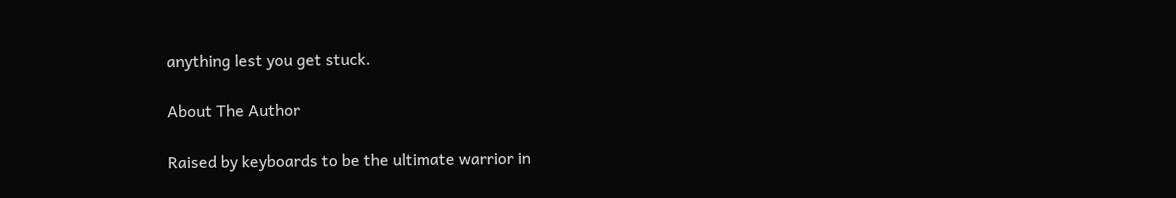anything lest you get stuck.

About The Author

Raised by keyboards to be the ultimate warrior in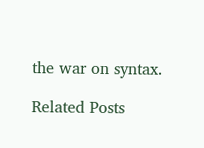the war on syntax.

Related Posts